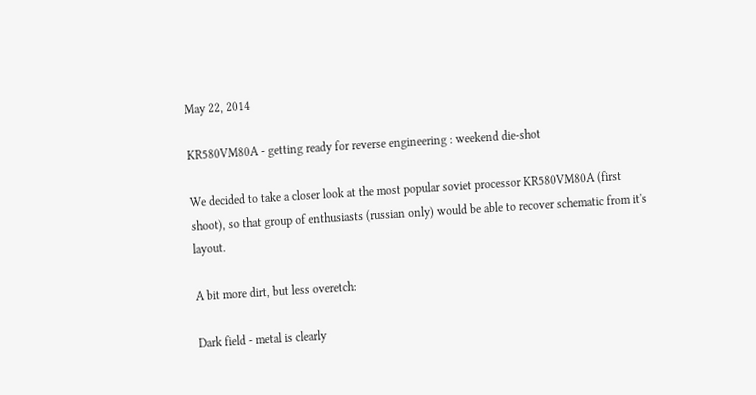May 22, 2014

KR580VM80A - getting ready for reverse engineering : weekend die-shot

We decided to take a closer look at the most popular soviet processor KR580VM80A (first shoot), so that group of enthusiasts (russian only) would be able to recover schematic from it's layout.

A bit more dirt, but less overetch:

Dark field - metal is clearly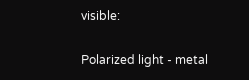visible:

Polarized light - metal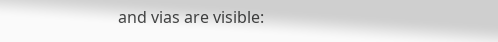and vias are visible: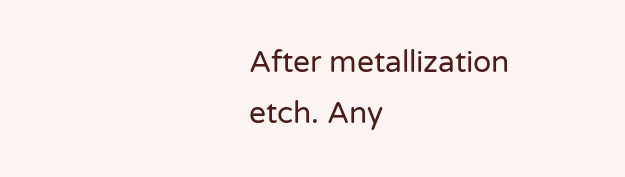After metallization etch. Any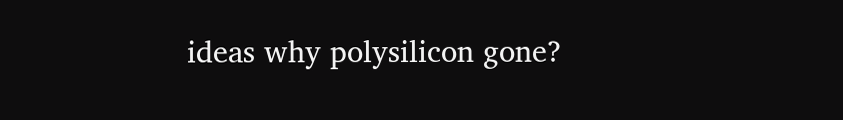ideas why polysilicon gone?